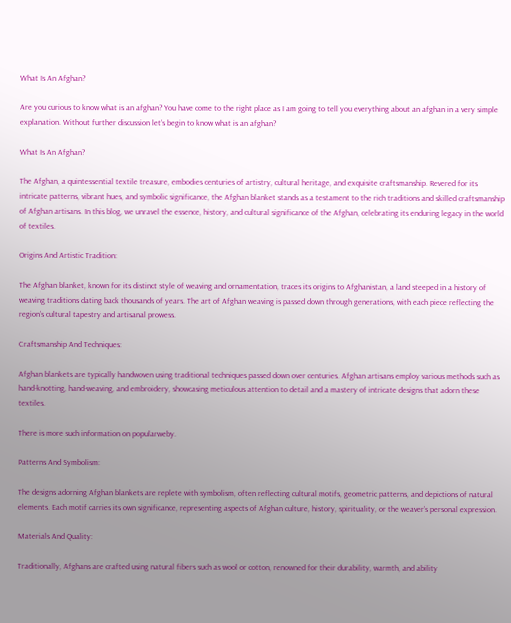What Is An Afghan?

Are you curious to know what is an afghan? You have come to the right place as I am going to tell you everything about an afghan in a very simple explanation. Without further discussion let’s begin to know what is an afghan?

What Is An Afghan?

The Afghan, a quintessential textile treasure, embodies centuries of artistry, cultural heritage, and exquisite craftsmanship. Revered for its intricate patterns, vibrant hues, and symbolic significance, the Afghan blanket stands as a testament to the rich traditions and skilled craftsmanship of Afghan artisans. In this blog, we unravel the essence, history, and cultural significance of the Afghan, celebrating its enduring legacy in the world of textiles.

Origins And Artistic Tradition:

The Afghan blanket, known for its distinct style of weaving and ornamentation, traces its origins to Afghanistan, a land steeped in a history of weaving traditions dating back thousands of years. The art of Afghan weaving is passed down through generations, with each piece reflecting the region’s cultural tapestry and artisanal prowess.

Craftsmanship And Techniques:

Afghan blankets are typically handwoven using traditional techniques passed down over centuries. Afghan artisans employ various methods such as hand-knotting, hand-weaving, and embroidery, showcasing meticulous attention to detail and a mastery of intricate designs that adorn these textiles.

There is more such information on popularweby.

Patterns And Symbolism:

The designs adorning Afghan blankets are replete with symbolism, often reflecting cultural motifs, geometric patterns, and depictions of natural elements. Each motif carries its own significance, representing aspects of Afghan culture, history, spirituality, or the weaver’s personal expression.

Materials And Quality:

Traditionally, Afghans are crafted using natural fibers such as wool or cotton, renowned for their durability, warmth, and ability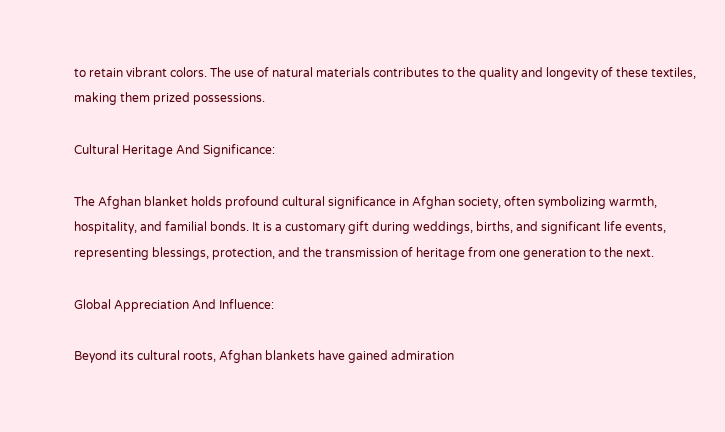to retain vibrant colors. The use of natural materials contributes to the quality and longevity of these textiles, making them prized possessions.

Cultural Heritage And Significance:

The Afghan blanket holds profound cultural significance in Afghan society, often symbolizing warmth, hospitality, and familial bonds. It is a customary gift during weddings, births, and significant life events, representing blessings, protection, and the transmission of heritage from one generation to the next.

Global Appreciation And Influence:

Beyond its cultural roots, Afghan blankets have gained admiration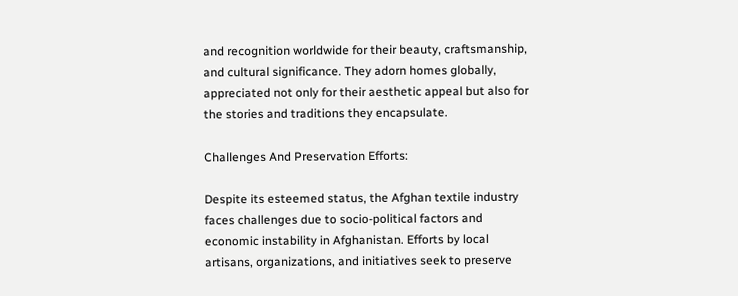and recognition worldwide for their beauty, craftsmanship, and cultural significance. They adorn homes globally, appreciated not only for their aesthetic appeal but also for the stories and traditions they encapsulate.

Challenges And Preservation Efforts:

Despite its esteemed status, the Afghan textile industry faces challenges due to socio-political factors and economic instability in Afghanistan. Efforts by local artisans, organizations, and initiatives seek to preserve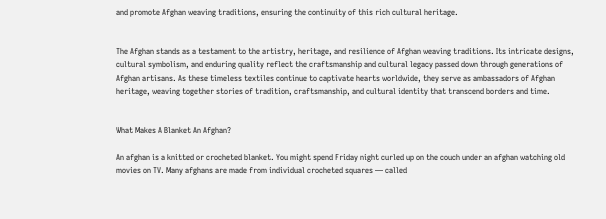and promote Afghan weaving traditions, ensuring the continuity of this rich cultural heritage.


The Afghan stands as a testament to the artistry, heritage, and resilience of Afghan weaving traditions. Its intricate designs, cultural symbolism, and enduring quality reflect the craftsmanship and cultural legacy passed down through generations of Afghan artisans. As these timeless textiles continue to captivate hearts worldwide, they serve as ambassadors of Afghan heritage, weaving together stories of tradition, craftsmanship, and cultural identity that transcend borders and time.


What Makes A Blanket An Afghan?

An afghan is a knitted or crocheted blanket. You might spend Friday night curled up on the couch under an afghan watching old movies on TV. Many afghans are made from individual crocheted squares — called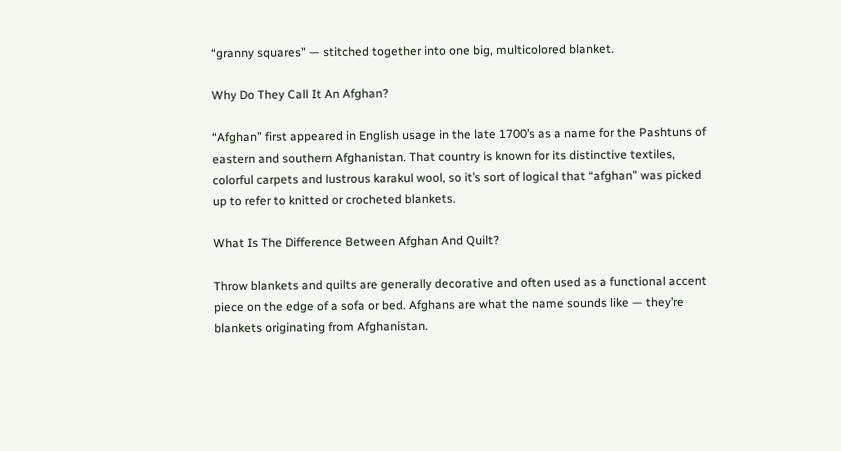“granny squares” — stitched together into one big, multicolored blanket.

Why Do They Call It An Afghan?

“Afghan” first appeared in English usage in the late 1700’s as a name for the Pashtuns of eastern and southern Afghanistan. That country is known for its distinctive textiles, colorful carpets and lustrous karakul wool, so it’s sort of logical that “afghan” was picked up to refer to knitted or crocheted blankets.

What Is The Difference Between Afghan And Quilt?

Throw blankets and quilts are generally decorative and often used as a functional accent piece on the edge of a sofa or bed. Afghans are what the name sounds like — they’re blankets originating from Afghanistan.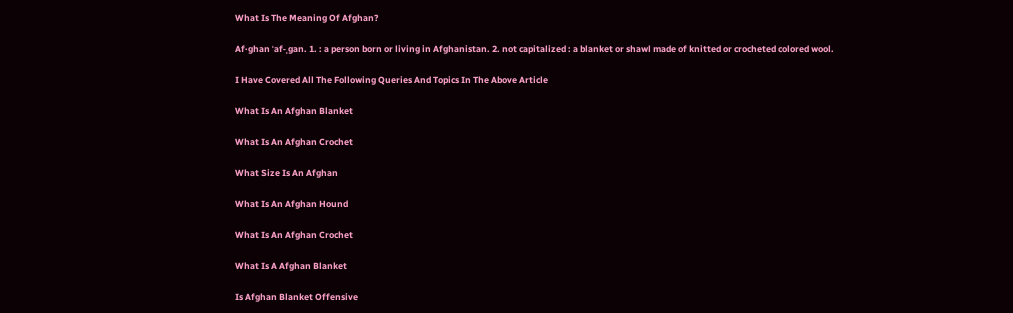What Is The Meaning Of Afghan?

Af·ghan ˈaf-ˌgan. 1. : a person born or living in Afghanistan. 2. not capitalized : a blanket or shawl made of knitted or crocheted colored wool.

I Have Covered All The Following Queries And Topics In The Above Article

What Is An Afghan Blanket

What Is An Afghan Crochet

What Size Is An Afghan

What Is An Afghan Hound

What Is An Afghan Crochet

What Is A Afghan Blanket

Is Afghan Blanket Offensive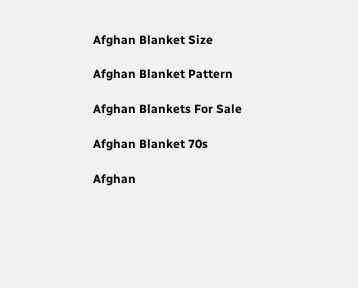Afghan Blanket Size

Afghan Blanket Pattern

Afghan Blankets For Sale

Afghan Blanket 70s

Afghan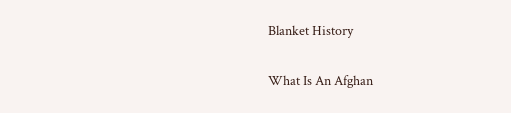Blanket History

What Is An Afghan